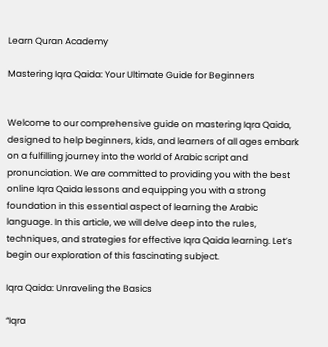Learn Quran Academy

Mastering Iqra Qaida: Your Ultimate Guide for Beginners


Welcome to our comprehensive guide on mastering Iqra Qaida, designed to help beginners, kids, and learners of all ages embark on a fulfilling journey into the world of Arabic script and pronunciation. We are committed to providing you with the best online Iqra Qaida lessons and equipping you with a strong foundation in this essential aspect of learning the Arabic language. In this article, we will delve deep into the rules, techniques, and strategies for effective Iqra Qaida learning. Let’s begin our exploration of this fascinating subject.

Iqra Qaida: Unraveling the Basics

“Iqra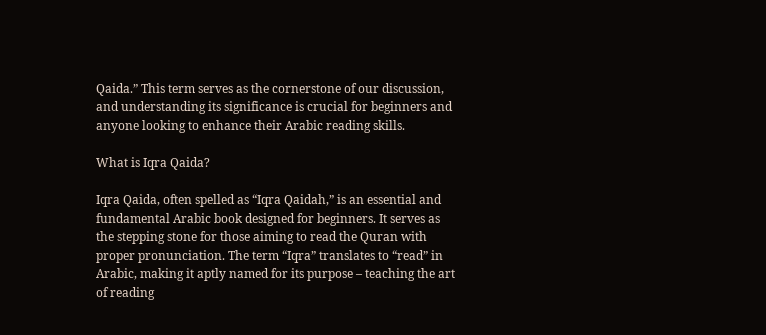Qaida.” This term serves as the cornerstone of our discussion, and understanding its significance is crucial for beginners and anyone looking to enhance their Arabic reading skills.

What is Iqra Qaida?

Iqra Qaida, often spelled as “Iqra Qaidah,” is an essential and fundamental Arabic book designed for beginners. It serves as the stepping stone for those aiming to read the Quran with proper pronunciation. The term “Iqra” translates to “read” in Arabic, making it aptly named for its purpose – teaching the art of reading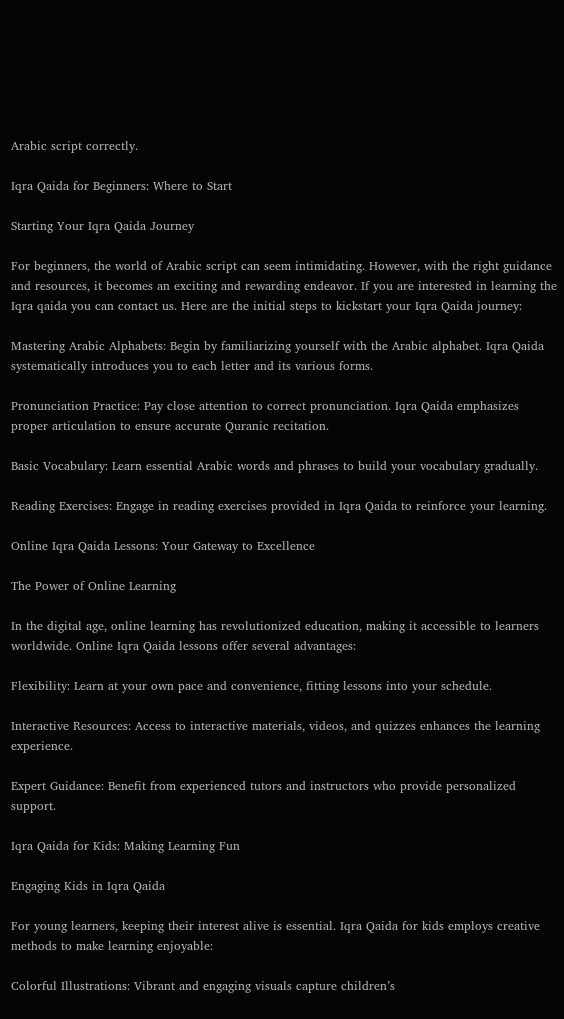Arabic script correctly.

Iqra Qaida for Beginners: Where to Start

Starting Your Iqra Qaida Journey

For beginners, the world of Arabic script can seem intimidating. However, with the right guidance and resources, it becomes an exciting and rewarding endeavor. If you are interested in learning the Iqra qaida you can contact us. Here are the initial steps to kickstart your Iqra Qaida journey:

Mastering Arabic Alphabets: Begin by familiarizing yourself with the Arabic alphabet. Iqra Qaida systematically introduces you to each letter and its various forms.

Pronunciation Practice: Pay close attention to correct pronunciation. Iqra Qaida emphasizes proper articulation to ensure accurate Quranic recitation.

Basic Vocabulary: Learn essential Arabic words and phrases to build your vocabulary gradually.

Reading Exercises: Engage in reading exercises provided in Iqra Qaida to reinforce your learning.

Online Iqra Qaida Lessons: Your Gateway to Excellence

The Power of Online Learning

In the digital age, online learning has revolutionized education, making it accessible to learners worldwide. Online Iqra Qaida lessons offer several advantages:

Flexibility: Learn at your own pace and convenience, fitting lessons into your schedule.

Interactive Resources: Access to interactive materials, videos, and quizzes enhances the learning experience.

Expert Guidance: Benefit from experienced tutors and instructors who provide personalized support.

Iqra Qaida for Kids: Making Learning Fun

Engaging Kids in Iqra Qaida

For young learners, keeping their interest alive is essential. Iqra Qaida for kids employs creative methods to make learning enjoyable:

Colorful Illustrations: Vibrant and engaging visuals capture children’s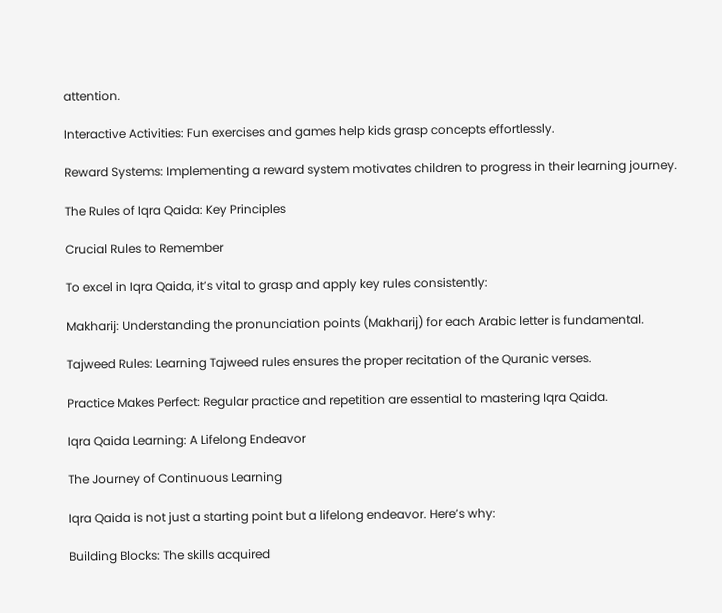attention.

Interactive Activities: Fun exercises and games help kids grasp concepts effortlessly.

Reward Systems: Implementing a reward system motivates children to progress in their learning journey.

The Rules of Iqra Qaida: Key Principles

Crucial Rules to Remember

To excel in Iqra Qaida, it’s vital to grasp and apply key rules consistently:

Makharij: Understanding the pronunciation points (Makharij) for each Arabic letter is fundamental.

Tajweed Rules: Learning Tajweed rules ensures the proper recitation of the Quranic verses.

Practice Makes Perfect: Regular practice and repetition are essential to mastering Iqra Qaida.

Iqra Qaida Learning: A Lifelong Endeavor

The Journey of Continuous Learning

Iqra Qaida is not just a starting point but a lifelong endeavor. Here’s why:

Building Blocks: The skills acquired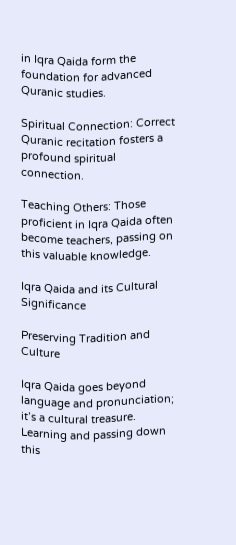in Iqra Qaida form the foundation for advanced Quranic studies.

Spiritual Connection: Correct Quranic recitation fosters a profound spiritual connection.

Teaching Others: Those proficient in Iqra Qaida often become teachers, passing on this valuable knowledge.

Iqra Qaida and its Cultural Significance

Preserving Tradition and Culture

Iqra Qaida goes beyond language and pronunciation; it’s a cultural treasure. Learning and passing down this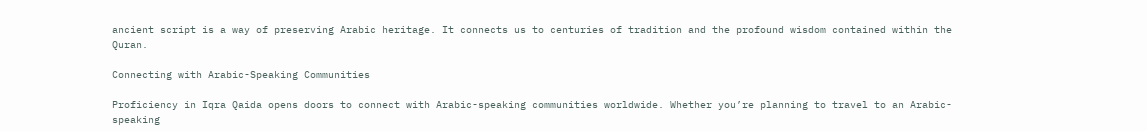ancient script is a way of preserving Arabic heritage. It connects us to centuries of tradition and the profound wisdom contained within the Quran.

Connecting with Arabic-Speaking Communities

Proficiency in Iqra Qaida opens doors to connect with Arabic-speaking communities worldwide. Whether you’re planning to travel to an Arabic-speaking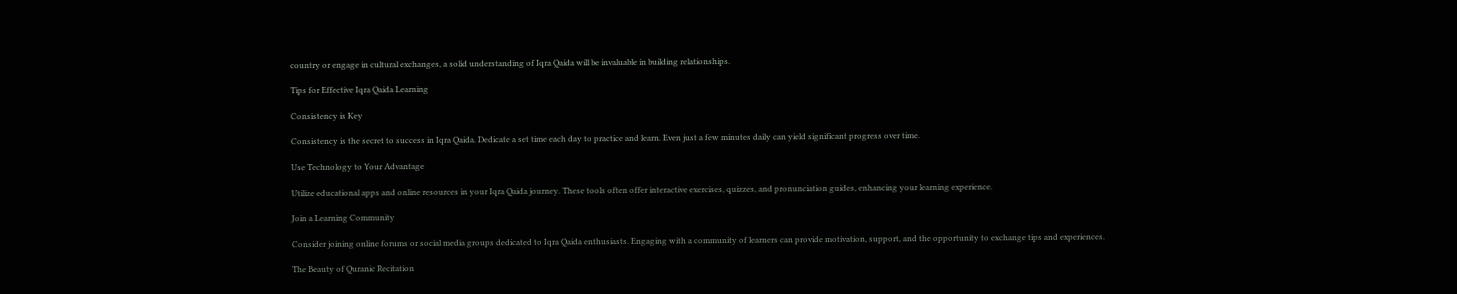country or engage in cultural exchanges, a solid understanding of Iqra Qaida will be invaluable in building relationships.

Tips for Effective Iqra Qaida Learning

Consistency is Key

Consistency is the secret to success in Iqra Qaida. Dedicate a set time each day to practice and learn. Even just a few minutes daily can yield significant progress over time.

Use Technology to Your Advantage

Utilize educational apps and online resources in your Iqra Qaida journey. These tools often offer interactive exercises, quizzes, and pronunciation guides, enhancing your learning experience.

Join a Learning Community

Consider joining online forums or social media groups dedicated to Iqra Qaida enthusiasts. Engaging with a community of learners can provide motivation, support, and the opportunity to exchange tips and experiences.

The Beauty of Quranic Recitation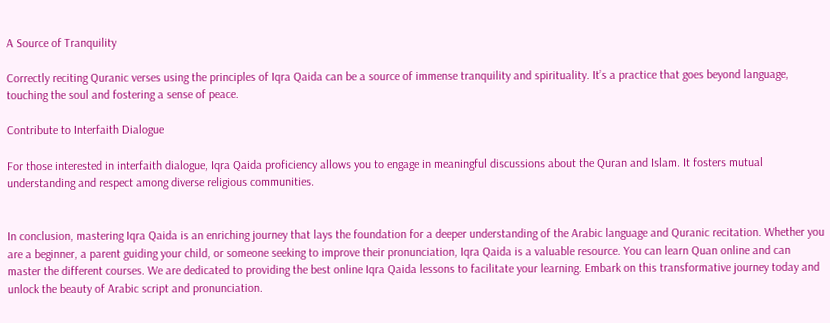A Source of Tranquility

Correctly reciting Quranic verses using the principles of Iqra Qaida can be a source of immense tranquility and spirituality. It’s a practice that goes beyond language, touching the soul and fostering a sense of peace.

Contribute to Interfaith Dialogue

For those interested in interfaith dialogue, Iqra Qaida proficiency allows you to engage in meaningful discussions about the Quran and Islam. It fosters mutual understanding and respect among diverse religious communities.


In conclusion, mastering Iqra Qaida is an enriching journey that lays the foundation for a deeper understanding of the Arabic language and Quranic recitation. Whether you are a beginner, a parent guiding your child, or someone seeking to improve their pronunciation, Iqra Qaida is a valuable resource. You can learn Quan online and can master the different courses. We are dedicated to providing the best online Iqra Qaida lessons to facilitate your learning. Embark on this transformative journey today and unlock the beauty of Arabic script and pronunciation.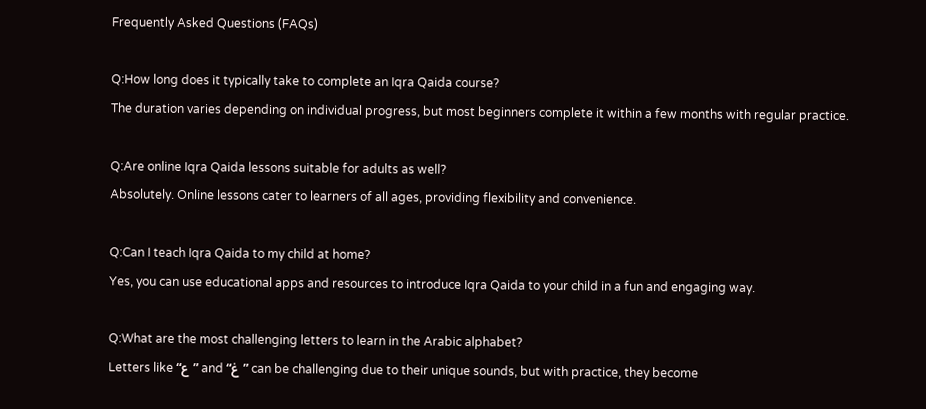Frequently Asked Questions (FAQs)

Q:How long does it typically take to complete an Iqra Qaida course?
The duration varies depending on individual progress, but most beginners complete it within a few months with regular practice.

Q:Are online Iqra Qaida lessons suitable for adults as well?
Absolutely. Online lessons cater to learners of all ages, providing flexibility and convenience.

Q:Can I teach Iqra Qaida to my child at home?
Yes, you can use educational apps and resources to introduce Iqra Qaida to your child in a fun and engaging way.

Q:What are the most challenging letters to learn in the Arabic alphabet?
Letters like “ع” and “غ” can be challenging due to their unique sounds, but with practice, they become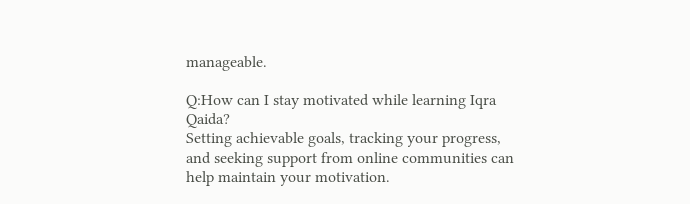manageable.

Q:How can I stay motivated while learning Iqra Qaida?
Setting achievable goals, tracking your progress, and seeking support from online communities can help maintain your motivation.